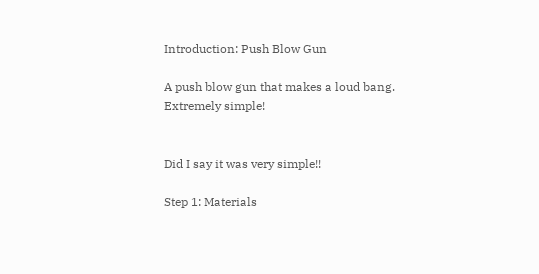Introduction: Push Blow Gun

A push blow gun that makes a loud bang.
Extremely simple!


Did I say it was very simple!!

Step 1: Materials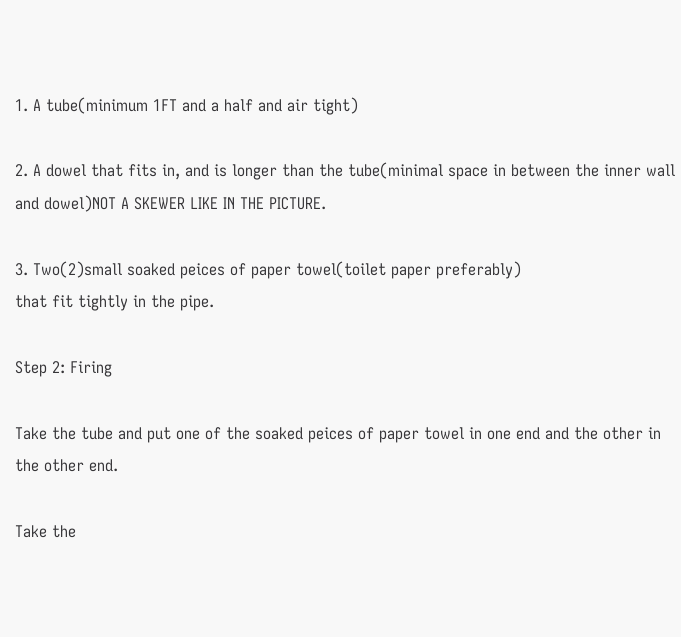1. A tube(minimum 1FT and a half and air tight)

2. A dowel that fits in, and is longer than the tube(minimal space in between the inner wall and dowel)NOT A SKEWER LIKE IN THE PICTURE.

3. Two(2)small soaked peices of paper towel(toilet paper preferably)
that fit tightly in the pipe.

Step 2: Firing

Take the tube and put one of the soaked peices of paper towel in one end and the other in the other end.

Take the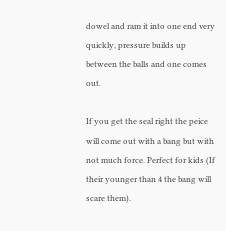dowel and ram it into one end very quickly, pressure builds up between the balls and one comes out.

If you get the seal right the peice will come out with a bang but with not much force. Perfect for kids (If their younger than 4 the bang will scare them).